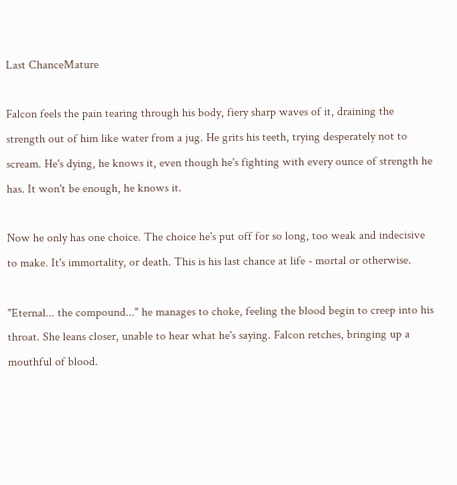Last ChanceMature

Falcon feels the pain tearing through his body, fiery sharp waves of it, draining the strength out of him like water from a jug. He grits his teeth, trying desperately not to scream. He's dying, he knows it, even though he's fighting with every ounce of strength he has. It won't be enough, he knows it.

Now he only has one choice. The choice he's put off for so long, too weak and indecisive to make. It's immortality, or death. This is his last chance at life - mortal or otherwise.

"Eternal... the compound..." he manages to choke, feeling the blood begin to creep into his throat. She leans closer, unable to hear what he's saying. Falcon retches, bringing up a mouthful of blood.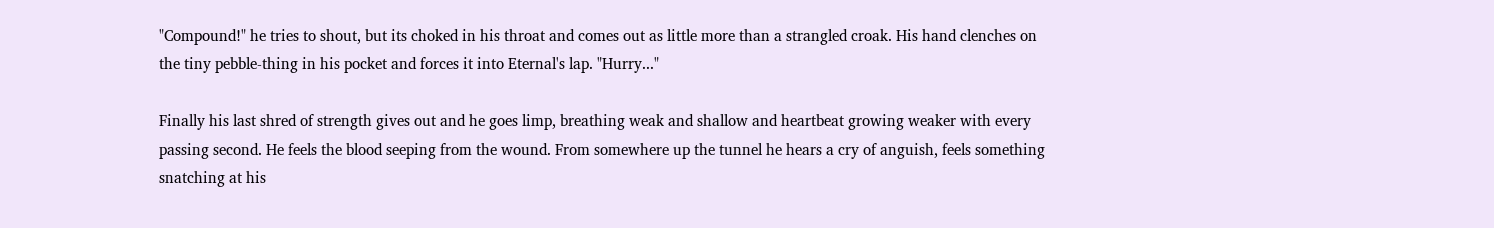"Compound!" he tries to shout, but its choked in his throat and comes out as little more than a strangled croak. His hand clenches on the tiny pebble-thing in his pocket and forces it into Eternal's lap. "Hurry..."

Finally his last shred of strength gives out and he goes limp, breathing weak and shallow and heartbeat growing weaker with every passing second. He feels the blood seeping from the wound. From somewhere up the tunnel he hears a cry of anguish, feels something snatching at his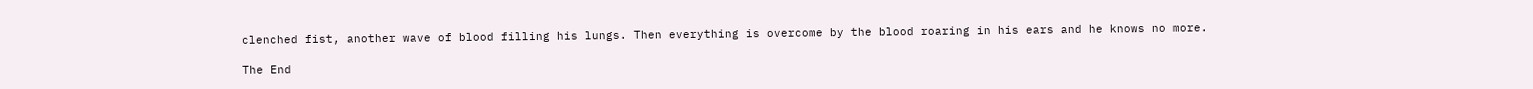clenched fist, another wave of blood filling his lungs. Then everything is overcome by the blood roaring in his ears and he knows no more.

The End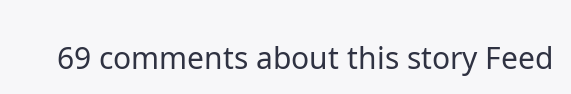69 comments about this story Feed